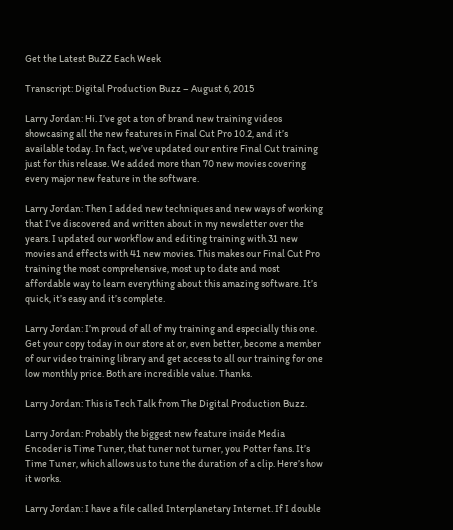Get the Latest BuZZ Each Week

Transcript: Digital Production Buzz – August 6, 2015

Larry Jordan: Hi. I’ve got a ton of brand new training videos showcasing all the new features in Final Cut Pro 10.2, and it’s available today. In fact, we’ve updated our entire Final Cut training just for this release. We added more than 70 new movies covering every major new feature in the software.

Larry Jordan: Then I added new techniques and new ways of working that I’ve discovered and written about in my newsletter over the years. I updated our workflow and editing training with 31 new movies and effects with 41 new movies. This makes our Final Cut Pro training the most comprehensive, most up to date and most affordable way to learn everything about this amazing software. It’s quick, it’s easy and it’s complete.

Larry Jordan: I’m proud of all of my training and especially this one. Get your copy today in our store at or, even better, become a member of our video training library and get access to all our training for one low monthly price. Both are incredible value. Thanks.

Larry Jordan: This is Tech Talk from The Digital Production Buzz.

Larry Jordan: Probably the biggest new feature inside Media Encoder is Time Tuner, that tuner not turner, you Potter fans. It’s Time Tuner, which allows us to tune the duration of a clip. Here’s how it works.

Larry Jordan: I have a file called Interplanetary Internet. If I double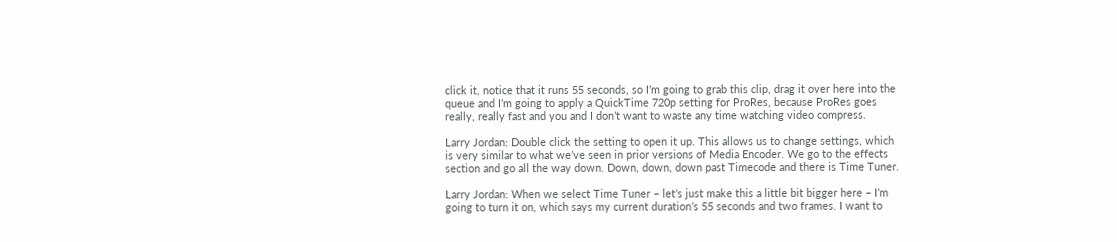click it, notice that it runs 55 seconds, so I’m going to grab this clip, drag it over here into the queue and I’m going to apply a QuickTime 720p setting for ProRes, because ProRes goes really, really fast and you and I don’t want to waste any time watching video compress.

Larry Jordan: Double click the setting to open it up. This allows us to change settings, which is very similar to what we’ve seen in prior versions of Media Encoder. We go to the effects section and go all the way down. Down, down, down past Timecode and there is Time Tuner.

Larry Jordan: When we select Time Tuner – let’s just make this a little bit bigger here – I’m going to turn it on, which says my current duration’s 55 seconds and two frames. I want to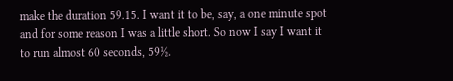make the duration 59.15. I want it to be, say, a one minute spot and for some reason I was a little short. So now I say I want it to run almost 60 seconds, 59½.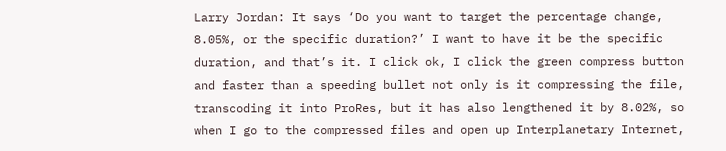Larry Jordan: It says ‘Do you want to target the percentage change, 8.05%, or the specific duration?’ I want to have it be the specific duration, and that’s it. I click ok, I click the green compress button and faster than a speeding bullet not only is it compressing the file, transcoding it into ProRes, but it has also lengthened it by 8.02%, so when I go to the compressed files and open up Interplanetary Internet,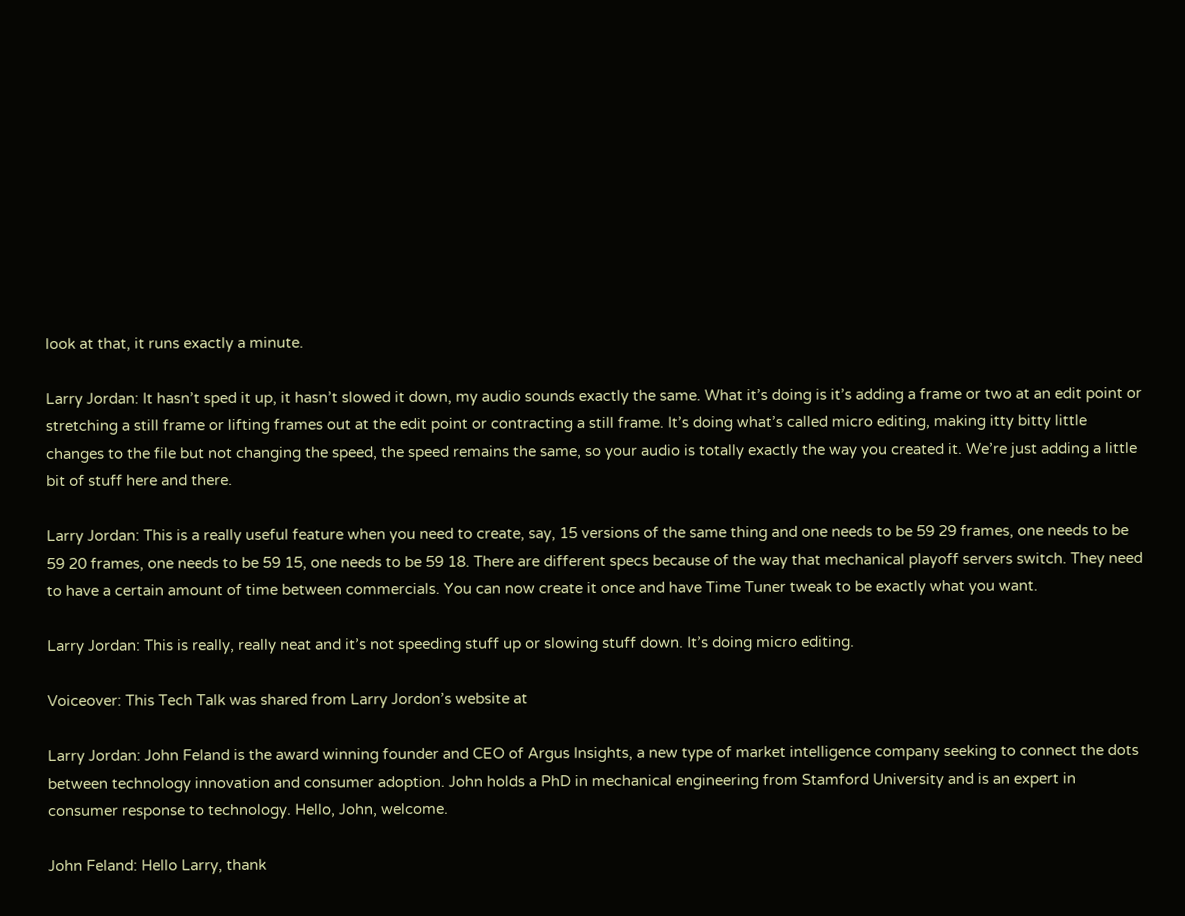look at that, it runs exactly a minute.

Larry Jordan: It hasn’t sped it up, it hasn’t slowed it down, my audio sounds exactly the same. What it’s doing is it’s adding a frame or two at an edit point or stretching a still frame or lifting frames out at the edit point or contracting a still frame. It’s doing what’s called micro editing, making itty bitty little changes to the file but not changing the speed, the speed remains the same, so your audio is totally exactly the way you created it. We’re just adding a little bit of stuff here and there.

Larry Jordan: This is a really useful feature when you need to create, say, 15 versions of the same thing and one needs to be 59 29 frames, one needs to be 59 20 frames, one needs to be 59 15, one needs to be 59 18. There are different specs because of the way that mechanical playoff servers switch. They need to have a certain amount of time between commercials. You can now create it once and have Time Tuner tweak to be exactly what you want.

Larry Jordan: This is really, really neat and it’s not speeding stuff up or slowing stuff down. It’s doing micro editing.

Voiceover: This Tech Talk was shared from Larry Jordon’s website at

Larry Jordan: John Feland is the award winning founder and CEO of Argus Insights, a new type of market intelligence company seeking to connect the dots between technology innovation and consumer adoption. John holds a PhD in mechanical engineering from Stamford University and is an expert in consumer response to technology. Hello, John, welcome.

John Feland: Hello Larry, thank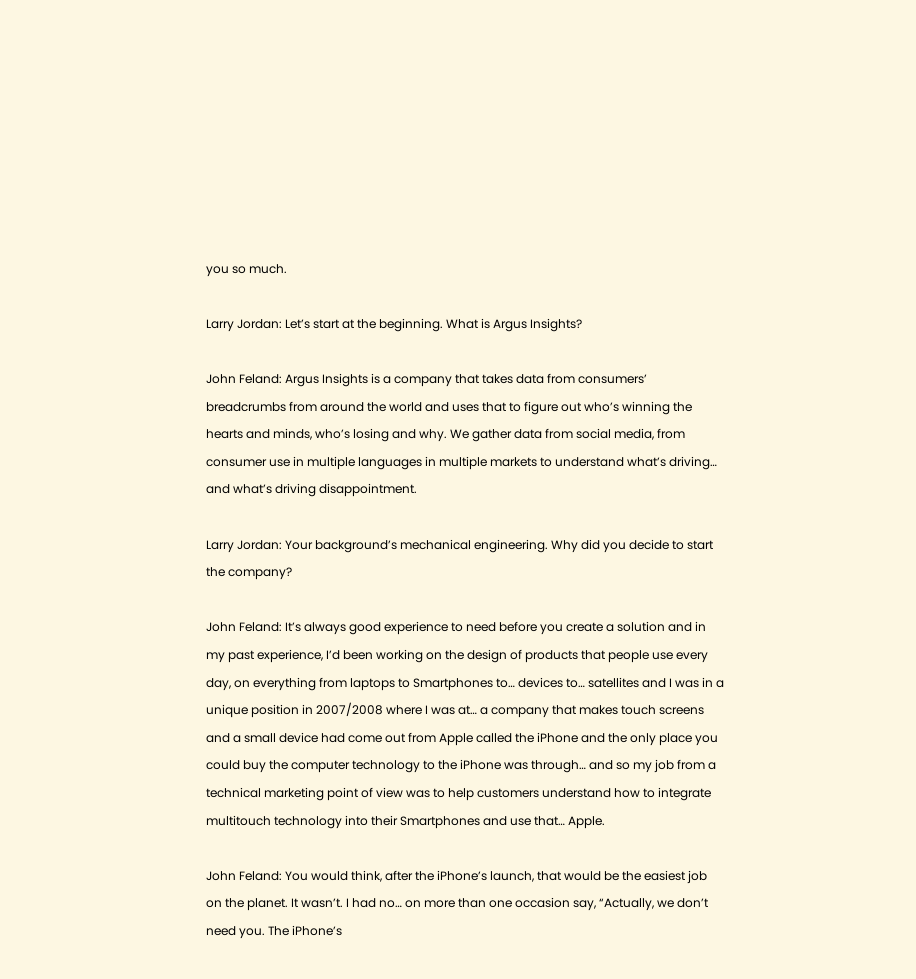you so much.

Larry Jordan: Let’s start at the beginning. What is Argus Insights?

John Feland: Argus Insights is a company that takes data from consumers’ breadcrumbs from around the world and uses that to figure out who’s winning the hearts and minds, who’s losing and why. We gather data from social media, from consumer use in multiple languages in multiple markets to understand what’s driving… and what’s driving disappointment.

Larry Jordan: Your background’s mechanical engineering. Why did you decide to start the company?

John Feland: It’s always good experience to need before you create a solution and in my past experience, I’d been working on the design of products that people use every day, on everything from laptops to Smartphones to… devices to… satellites and I was in a unique position in 2007/2008 where I was at… a company that makes touch screens and a small device had come out from Apple called the iPhone and the only place you could buy the computer technology to the iPhone was through… and so my job from a technical marketing point of view was to help customers understand how to integrate multitouch technology into their Smartphones and use that… Apple.

John Feland: You would think, after the iPhone’s launch, that would be the easiest job on the planet. It wasn’t. I had no… on more than one occasion say, “Actually, we don’t need you. The iPhone’s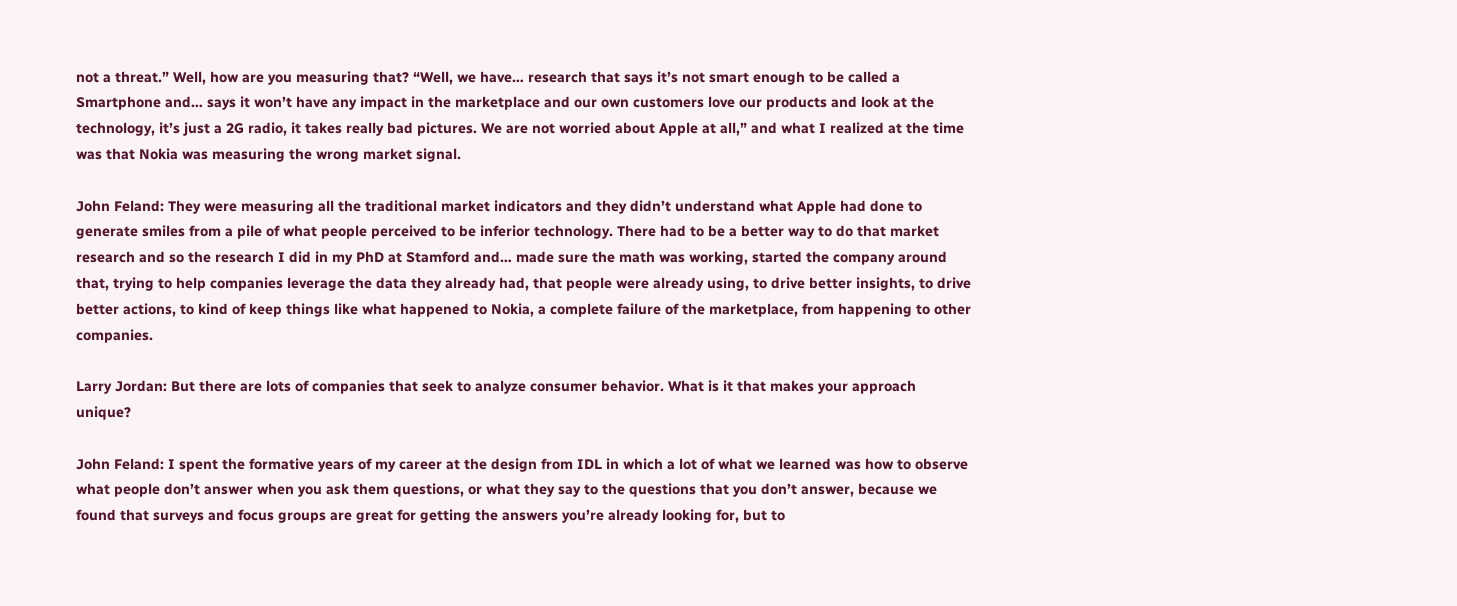not a threat.” Well, how are you measuring that? “Well, we have… research that says it’s not smart enough to be called a Smartphone and… says it won’t have any impact in the marketplace and our own customers love our products and look at the technology, it’s just a 2G radio, it takes really bad pictures. We are not worried about Apple at all,” and what I realized at the time was that Nokia was measuring the wrong market signal.

John Feland: They were measuring all the traditional market indicators and they didn’t understand what Apple had done to generate smiles from a pile of what people perceived to be inferior technology. There had to be a better way to do that market research and so the research I did in my PhD at Stamford and… made sure the math was working, started the company around that, trying to help companies leverage the data they already had, that people were already using, to drive better insights, to drive better actions, to kind of keep things like what happened to Nokia, a complete failure of the marketplace, from happening to other companies.

Larry Jordan: But there are lots of companies that seek to analyze consumer behavior. What is it that makes your approach unique?

John Feland: I spent the formative years of my career at the design from IDL in which a lot of what we learned was how to observe what people don’t answer when you ask them questions, or what they say to the questions that you don’t answer, because we found that surveys and focus groups are great for getting the answers you’re already looking for, but to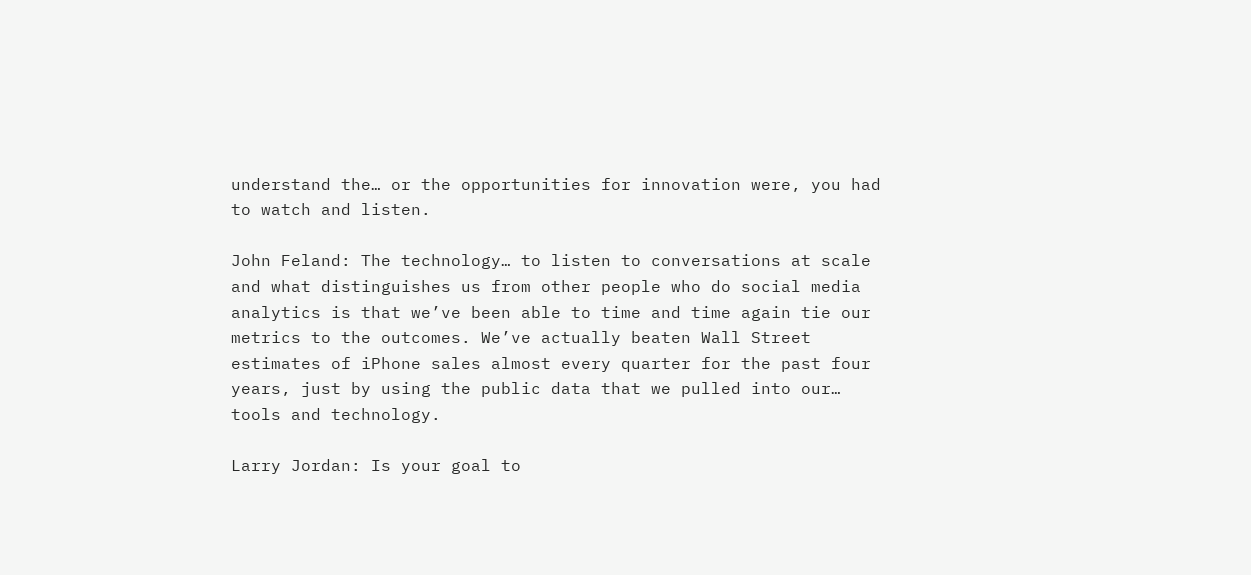understand the… or the opportunities for innovation were, you had to watch and listen.

John Feland: The technology… to listen to conversations at scale and what distinguishes us from other people who do social media analytics is that we’ve been able to time and time again tie our metrics to the outcomes. We’ve actually beaten Wall Street estimates of iPhone sales almost every quarter for the past four years, just by using the public data that we pulled into our… tools and technology.

Larry Jordan: Is your goal to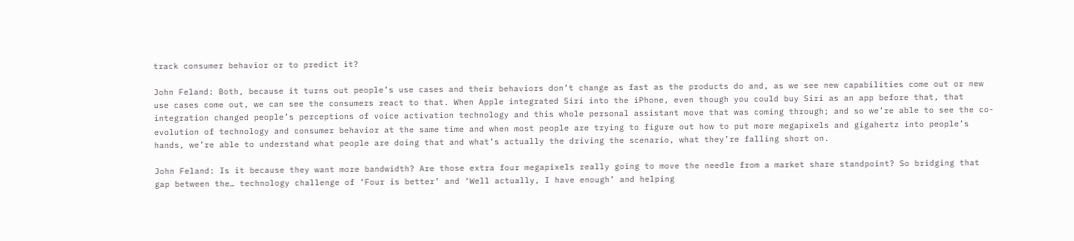track consumer behavior or to predict it?

John Feland: Both, because it turns out people’s use cases and their behaviors don’t change as fast as the products do and, as we see new capabilities come out or new use cases come out, we can see the consumers react to that. When Apple integrated Siri into the iPhone, even though you could buy Siri as an app before that, that integration changed people’s perceptions of voice activation technology and this whole personal assistant move that was coming through; and so we’re able to see the co-evolution of technology and consumer behavior at the same time and when most people are trying to figure out how to put more megapixels and gigahertz into people’s hands, we’re able to understand what people are doing that and what’s actually the driving the scenario, what they’re falling short on.

John Feland: Is it because they want more bandwidth? Are those extra four megapixels really going to move the needle from a market share standpoint? So bridging that gap between the… technology challenge of ‘Four is better’ and ‘Well actually, I have enough’ and helping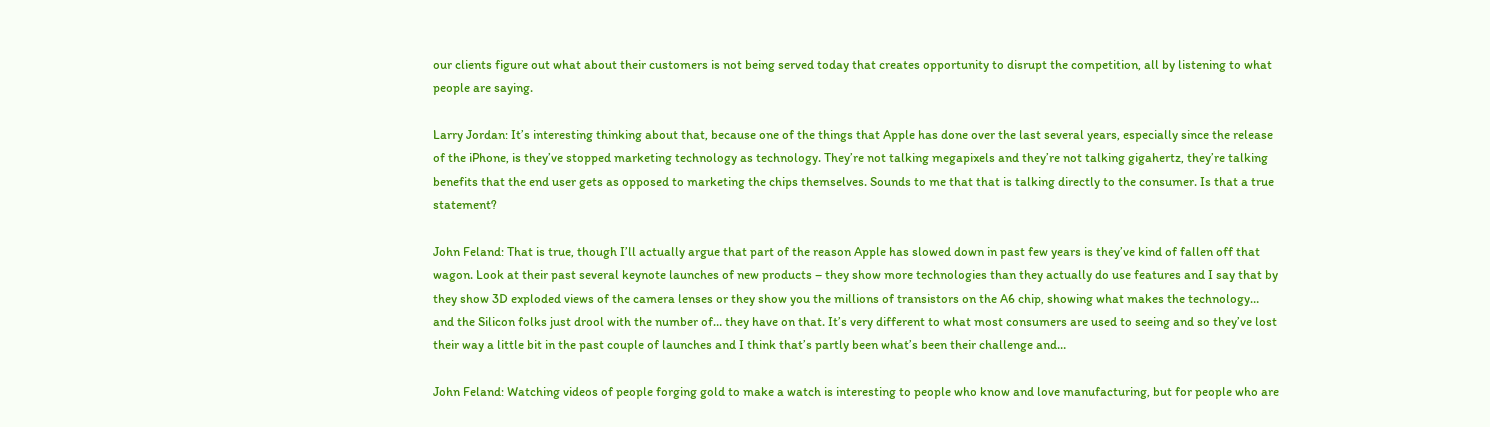our clients figure out what about their customers is not being served today that creates opportunity to disrupt the competition, all by listening to what people are saying.

Larry Jordan: It’s interesting thinking about that, because one of the things that Apple has done over the last several years, especially since the release of the iPhone, is they’ve stopped marketing technology as technology. They’re not talking megapixels and they’re not talking gigahertz, they’re talking benefits that the end user gets as opposed to marketing the chips themselves. Sounds to me that that is talking directly to the consumer. Is that a true statement?

John Feland: That is true, though I’ll actually argue that part of the reason Apple has slowed down in past few years is they’ve kind of fallen off that wagon. Look at their past several keynote launches of new products – they show more technologies than they actually do use features and I say that by they show 3D exploded views of the camera lenses or they show you the millions of transistors on the A6 chip, showing what makes the technology… and the Silicon folks just drool with the number of… they have on that. It’s very different to what most consumers are used to seeing and so they’ve lost their way a little bit in the past couple of launches and I think that’s partly been what’s been their challenge and…

John Feland: Watching videos of people forging gold to make a watch is interesting to people who know and love manufacturing, but for people who are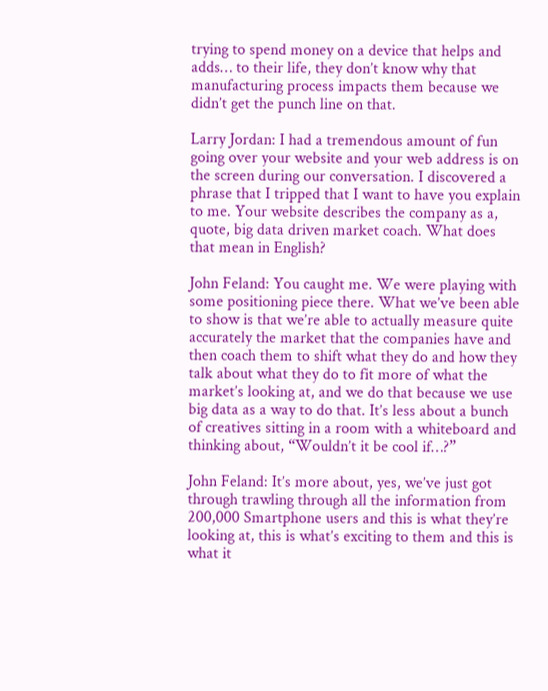trying to spend money on a device that helps and adds… to their life, they don’t know why that manufacturing process impacts them because we didn’t get the punch line on that.

Larry Jordan: I had a tremendous amount of fun going over your website and your web address is on the screen during our conversation. I discovered a phrase that I tripped that I want to have you explain to me. Your website describes the company as a, quote, big data driven market coach. What does that mean in English?

John Feland: You caught me. We were playing with some positioning piece there. What we’ve been able to show is that we’re able to actually measure quite accurately the market that the companies have and then coach them to shift what they do and how they talk about what they do to fit more of what the market’s looking at, and we do that because we use big data as a way to do that. It’s less about a bunch of creatives sitting in a room with a whiteboard and thinking about, “Wouldn’t it be cool if…?”

John Feland: It’s more about, yes, we’ve just got through trawling through all the information from 200,000 Smartphone users and this is what they’re looking at, this is what’s exciting to them and this is what it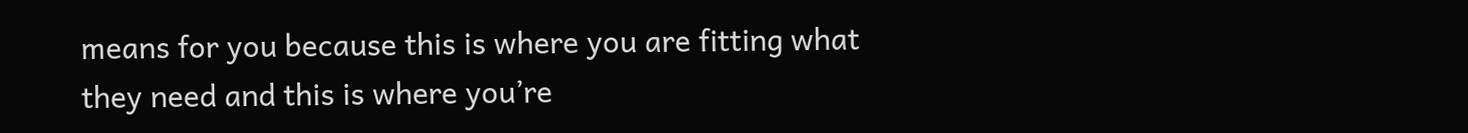means for you because this is where you are fitting what they need and this is where you’re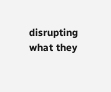disrupting what they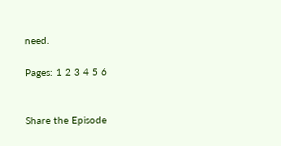need.

Pages: 1 2 3 4 5 6


Share the Episode